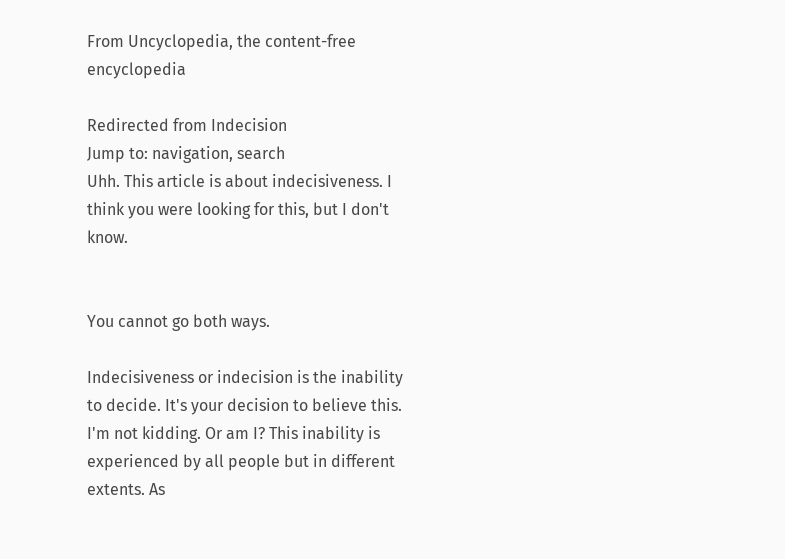From Uncyclopedia, the content-free encyclopedia

Redirected from Indecision
Jump to: navigation, search
Uhh. This article is about indecisiveness. I think you were looking for this, but I don't know.


You cannot go both ways.

Indecisiveness or indecision is the inability to decide. It's your decision to believe this. I'm not kidding. Or am I? This inability is experienced by all people but in different extents. As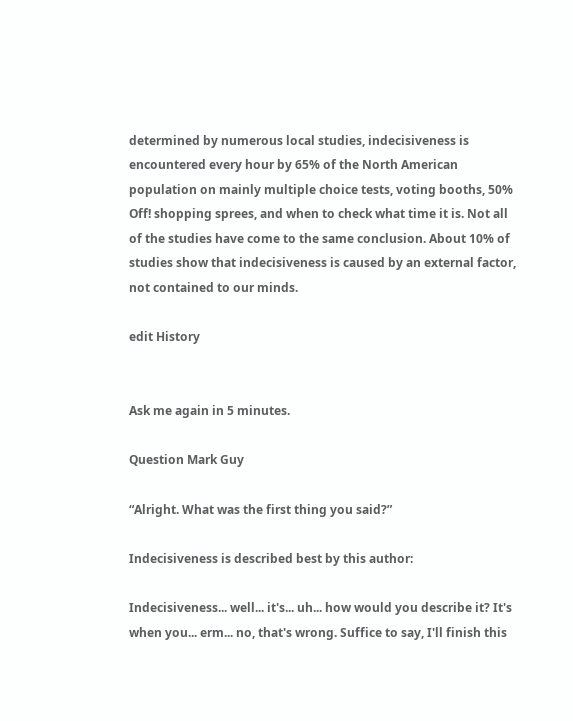determined by numerous local studies, indecisiveness is encountered every hour by 65% of the North American population on mainly multiple choice tests, voting booths, 50% Off! shopping sprees, and when to check what time it is. Not all of the studies have come to the same conclusion. About 10% of studies show that indecisiveness is caused by an external factor, not contained to our minds.

edit History


Ask me again in 5 minutes.

Question Mark Guy

“Alright. What was the first thing you said?”

Indecisiveness is described best by this author:

Indecisiveness... well... it's... uh... how would you describe it? It's when you... erm... no, that's wrong. Suffice to say, I'll finish this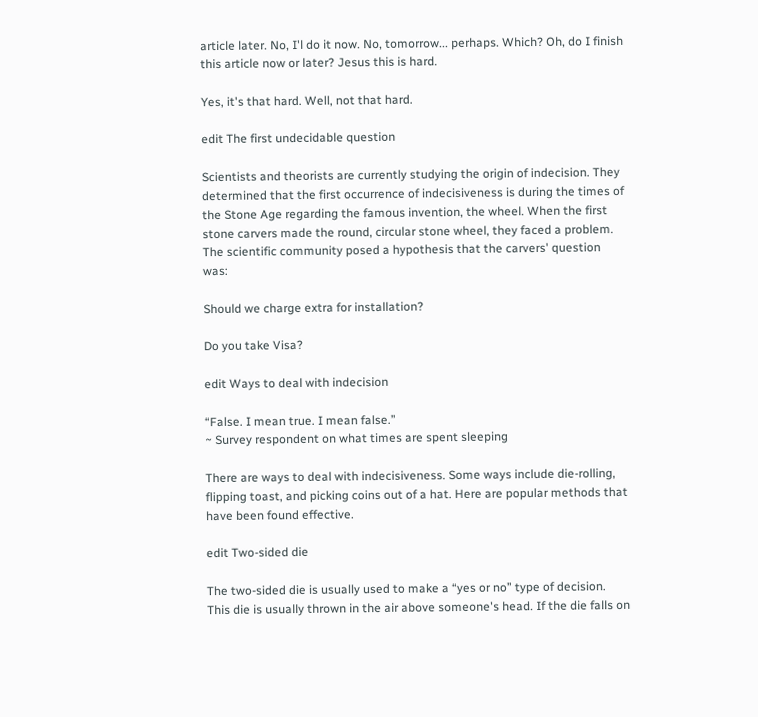article later. No, I'l do it now. No, tomorrow... perhaps. Which? Oh, do I finish this article now or later? Jesus this is hard.

Yes, it's that hard. Well, not that hard.

edit The first undecidable question

Scientists and theorists are currently studying the origin of indecision. They determined that the first occurrence of indecisiveness is during the times of the Stone Age regarding the famous invention, the wheel. When the first stone carvers made the round, circular stone wheel, they faced a problem. The scientific community posed a hypothesis that the carvers' question was:

Should we charge extra for installation?

Do you take Visa?

edit Ways to deal with indecision

“False. I mean true. I mean false.”
~ Survey respondent on what times are spent sleeping

There are ways to deal with indecisiveness. Some ways include die-rolling, flipping toast, and picking coins out of a hat. Here are popular methods that have been found effective.

edit Two-sided die

The two-sided die is usually used to make a “yes or no” type of decision. This die is usually thrown in the air above someone's head. If the die falls on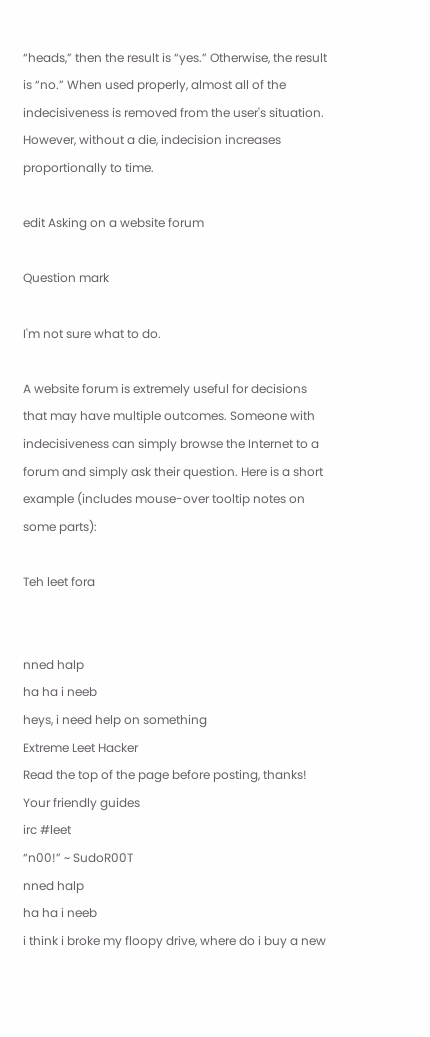“heads,” then the result is “yes.” Otherwise, the result is “no.” When used properly, almost all of the indecisiveness is removed from the user's situation. However, without a die, indecision increases proportionally to time.

edit Asking on a website forum

Question mark

I'm not sure what to do.

A website forum is extremely useful for decisions that may have multiple outcomes. Someone with indecisiveness can simply browse the Internet to a forum and simply ask their question. Here is a short example (includes mouse-over tooltip notes on some parts):

Teh leet fora


nned halp
ha ha i neeb
heys, i need help on something
Extreme Leet Hacker
Read the top of the page before posting, thanks!
Your friendly guides
irc #leet
“n00!” ~ SudoR00T
nned halp
ha ha i neeb
i think i broke my floopy drive, where do i buy a new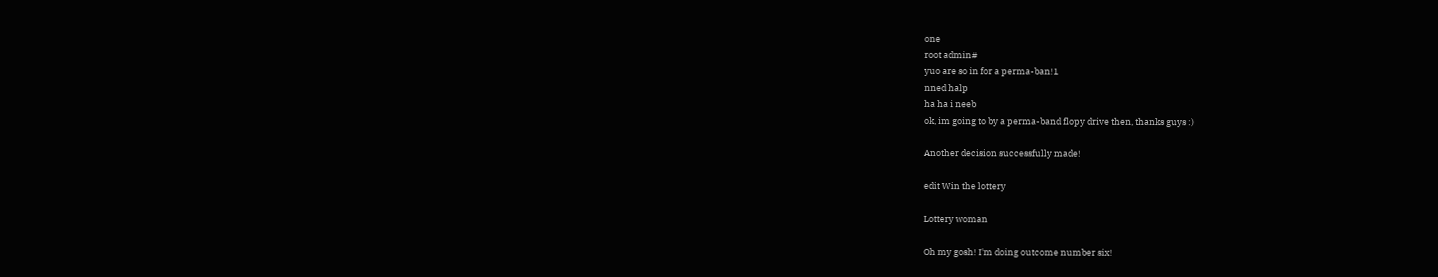one
root admin#
yuo are so in for a perma-ban!1
nned halp
ha ha i neeb
ok, im going to by a perma-band flopy drive then, thanks guys :)

Another decision successfully made!

edit Win the lottery

Lottery woman

Oh my gosh! I'm doing outcome number six!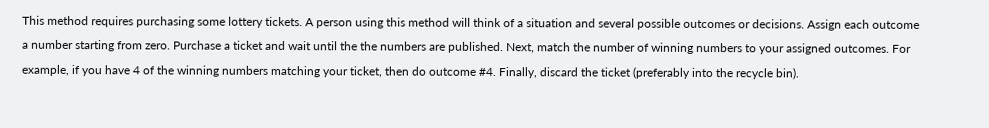This method requires purchasing some lottery tickets. A person using this method will think of a situation and several possible outcomes or decisions. Assign each outcome a number starting from zero. Purchase a ticket and wait until the the numbers are published. Next, match the number of winning numbers to your assigned outcomes. For example, if you have 4 of the winning numbers matching your ticket, then do outcome #4. Finally, discard the ticket (preferably into the recycle bin).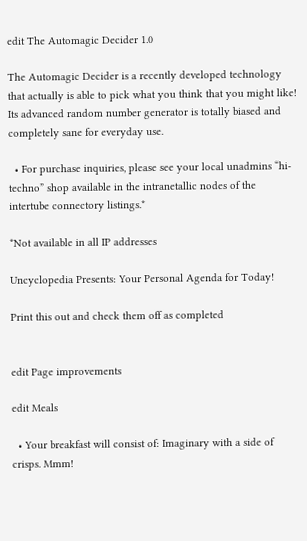edit The Automagic Decider 1.0

The Automagic Decider is a recently developed technology that actually is able to pick what you think that you might like! Its advanced random number generator is totally biased and completely sane for everyday use.

  • For purchase inquiries, please see your local unadmins “hi-techno” shop available in the intranetallic nodes of the intertube connectory listings.*

*Not available in all IP addresses

Uncyclopedia Presents: Your Personal Agenda for Today!

Print this out and check them off as completed


edit Page improvements

edit Meals

  • Your breakfast will consist of: Imaginary with a side of crisps. Mmm!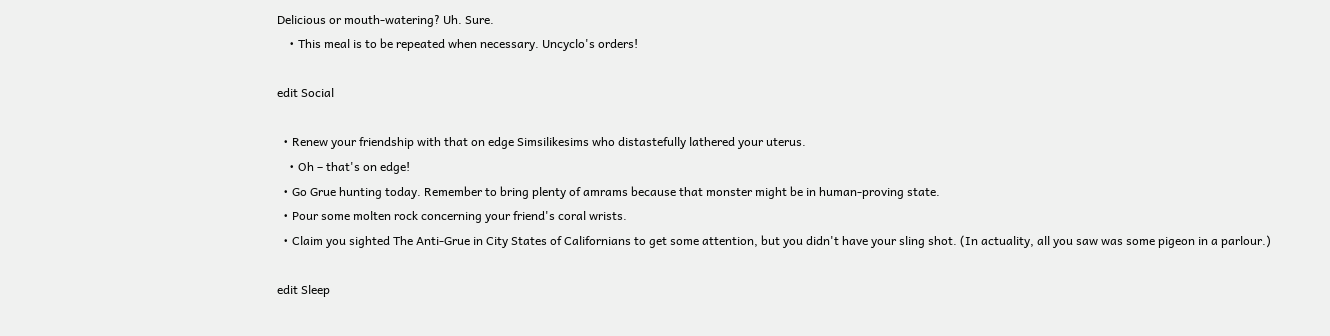Delicious or mouth-watering? Uh. Sure.
    • This meal is to be repeated when necessary. Uncyclo's orders!

edit Social

  • Renew your friendship with that on edge Simsilikesims who distastefully lathered your uterus.
    • Oh – that's on edge!
  • Go Grue hunting today. Remember to bring plenty of amrams because that monster might be in human-proving state.
  • Pour some molten rock concerning your friend's coral wrists.
  • Claim you sighted The Anti-Grue in City States of Californians to get some attention, but you didn't have your sling shot. (In actuality, all you saw was some pigeon in a parlour.)

edit Sleep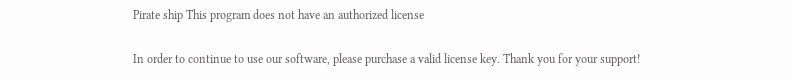Pirate ship This program does not have an authorized license

In order to continue to use our software, please purchase a valid license key. Thank you for your support!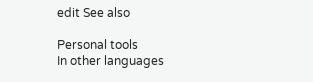edit See also

Personal tools
In other languages